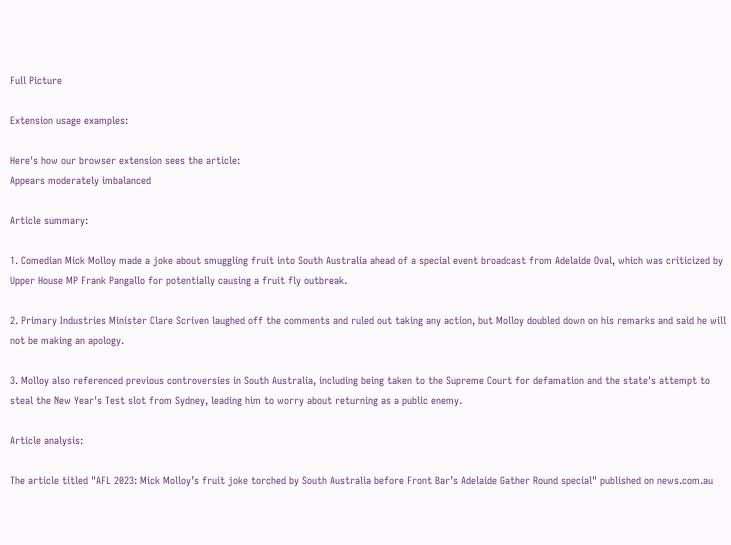Full Picture

Extension usage examples:

Here's how our browser extension sees the article:
Appears moderately imbalanced

Article summary:

1. Comedian Mick Molloy made a joke about smuggling fruit into South Australia ahead of a special event broadcast from Adelaide Oval, which was criticized by Upper House MP Frank Pangallo for potentially causing a fruit fly outbreak.

2. Primary Industries Minister Clare Scriven laughed off the comments and ruled out taking any action, but Molloy doubled down on his remarks and said he will not be making an apology.

3. Molloy also referenced previous controversies in South Australia, including being taken to the Supreme Court for defamation and the state's attempt to steal the New Year's Test slot from Sydney, leading him to worry about returning as a public enemy.

Article analysis:

The article titled "AFL 2023: Mick Molloy’s fruit joke torched by South Australia before Front Bar’s Adelaide Gather Round special" published on news.com.au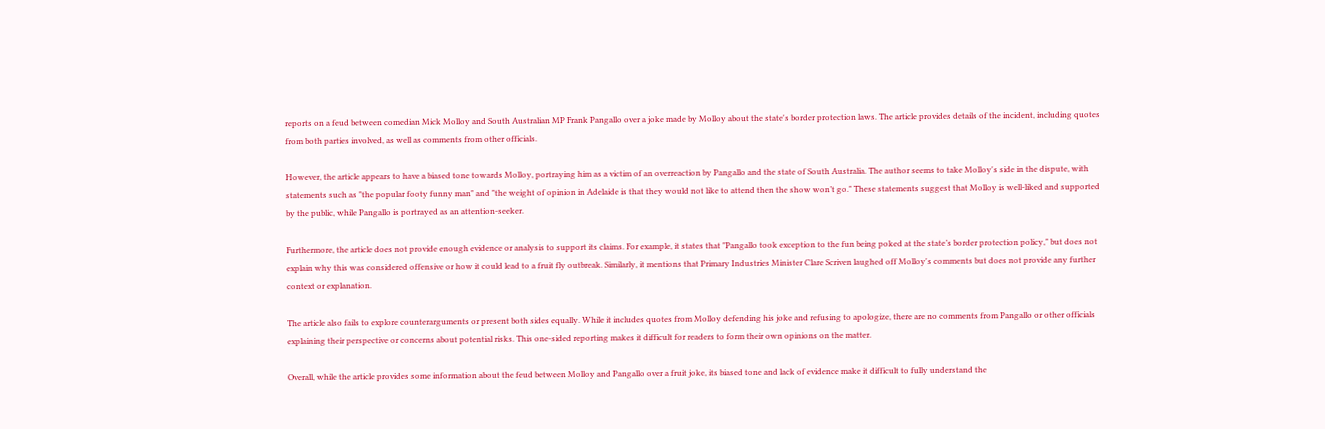reports on a feud between comedian Mick Molloy and South Australian MP Frank Pangallo over a joke made by Molloy about the state's border protection laws. The article provides details of the incident, including quotes from both parties involved, as well as comments from other officials.

However, the article appears to have a biased tone towards Molloy, portraying him as a victim of an overreaction by Pangallo and the state of South Australia. The author seems to take Molloy's side in the dispute, with statements such as "the popular footy funny man" and "the weight of opinion in Adelaide is that they would not like to attend then the show won’t go." These statements suggest that Molloy is well-liked and supported by the public, while Pangallo is portrayed as an attention-seeker.

Furthermore, the article does not provide enough evidence or analysis to support its claims. For example, it states that "Pangallo took exception to the fun being poked at the state’s border protection policy," but does not explain why this was considered offensive or how it could lead to a fruit fly outbreak. Similarly, it mentions that Primary Industries Minister Clare Scriven laughed off Molloy's comments but does not provide any further context or explanation.

The article also fails to explore counterarguments or present both sides equally. While it includes quotes from Molloy defending his joke and refusing to apologize, there are no comments from Pangallo or other officials explaining their perspective or concerns about potential risks. This one-sided reporting makes it difficult for readers to form their own opinions on the matter.

Overall, while the article provides some information about the feud between Molloy and Pangallo over a fruit joke, its biased tone and lack of evidence make it difficult to fully understand the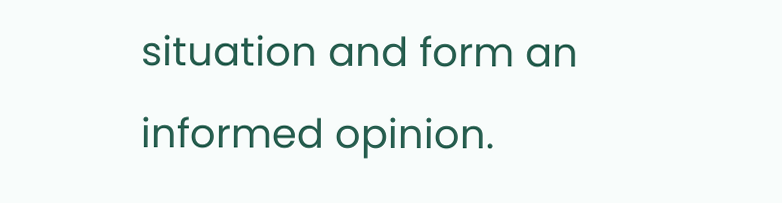situation and form an informed opinion.